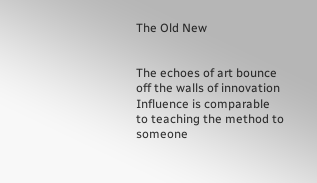The Old New


The echoes of art bounce off the walls of innovation
Influence is comparable to teaching the method to someone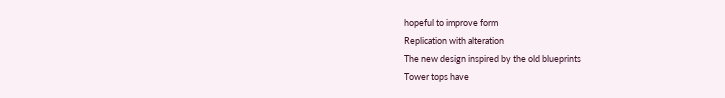hopeful to improve form
Replication with alteration
The new design inspired by the old blueprints
Tower tops have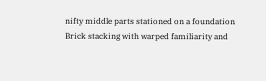nifty middle parts stationed on a foundation
Brick stacking with warped familiarity and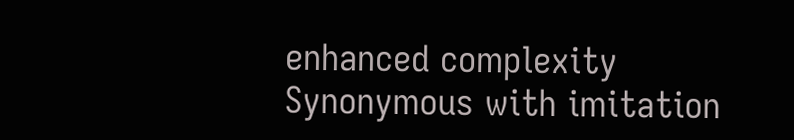enhanced complexity
Synonymous with imitation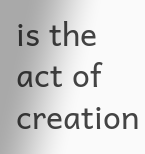is the act of creation